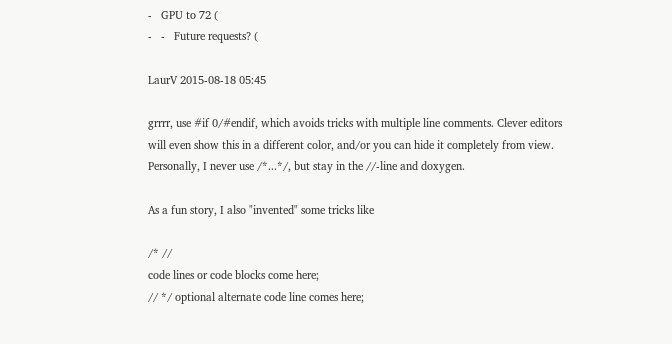-   GPU to 72 (
-   -   Future requests? (

LaurV 2015-08-18 05:45

grrrr, use #if 0/#endif, which avoids tricks with multiple line comments. Clever editors will even show this in a different color, and/or you can hide it completely from view. Personally, I never use /*...*/, but stay in the //-line and doxygen.

As a fun story, I also "invented" some tricks like

/* //
code lines or code blocks come here;
// */ optional alternate code line comes here;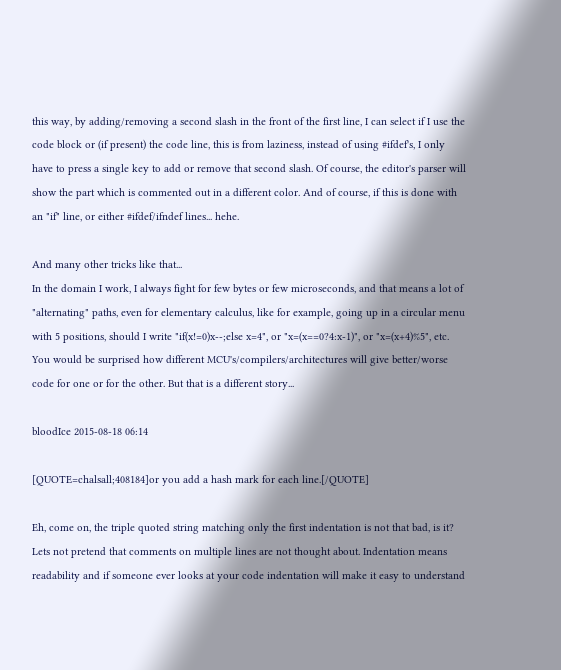this way, by adding/removing a second slash in the front of the first line, I can select if I use the code block or (if present) the code line, this is from laziness, instead of using #ifdef's, I only have to press a single key to add or remove that second slash. Of course, the editor's parser will show the part which is commented out in a different color. And of course, if this is done with an "if" line, or either #ifdef/ifndef lines... hehe.

And many other tricks like that...
In the domain I work, I always fight for few bytes or few microseconds, and that means a lot of "alternating" paths, even for elementary calculus, like for example, going up in a circular menu with 5 positions, should I write "if(x!=0)x--;else x=4", or "x=(x==0?4:x-1)", or "x=(x+4)%5", etc. You would be surprised how different MCU's/compilers/architectures will give better/worse code for one or for the other. But that is a different story...

bloodIce 2015-08-18 06:14

[QUOTE=chalsall;408184]or you add a hash mark for each line.[/QUOTE]

Eh, come on, the triple quoted string matching only the first indentation is not that bad, is it? Lets not pretend that comments on multiple lines are not thought about. Indentation means readability and if someone ever looks at your code indentation will make it easy to understand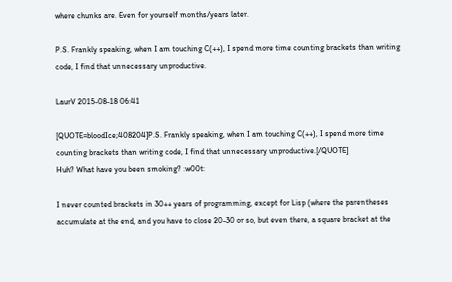where chunks are. Even for yourself months/years later.

P.S. Frankly speaking, when I am touching C(++), I spend more time counting brackets than writing code, I find that unnecessary unproductive.

LaurV 2015-08-18 06:41

[QUOTE=bloodIce;408204]P.S. Frankly speaking, when I am touching C(++), I spend more time counting brackets than writing code, I find that unnecessary unproductive.[/QUOTE]
Huh? What have you been smoking? :w00t:

I never counted brackets in 30++ years of programming, except for Lisp (where the parentheses accumulate at the end, and you have to close 20-30 or so, but even there, a square bracket at the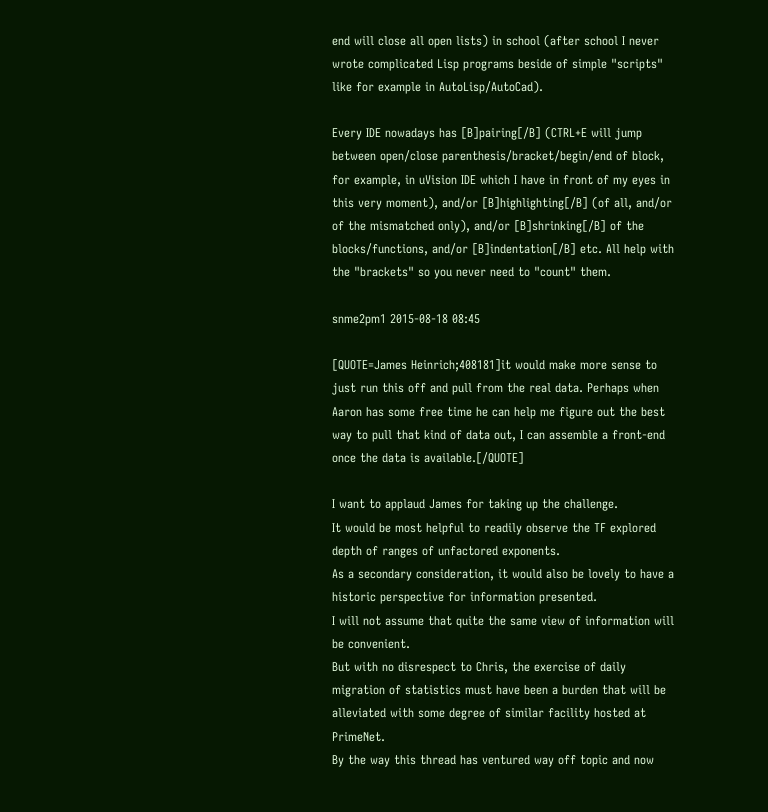end will close all open lists) in school (after school I never wrote complicated Lisp programs beside of simple "scripts" like for example in AutoLisp/AutoCad).

Every IDE nowadays has [B]pairing[/B] (CTRL+E will jump between open/close parenthesis/bracket/begin/end of block, for example, in uVision IDE which I have in front of my eyes in this very moment), and/or [B]highlighting[/B] (of all, and/or of the mismatched only), and/or [B]shrinking[/B] of the blocks/functions, and/or [B]indentation[/B] etc. All help with the "brackets" so you never need to "count" them.

snme2pm1 2015-08-18 08:45

[QUOTE=James Heinrich;408181]it would make more sense to just run this off and pull from the real data. Perhaps when Aaron has some free time he can help me figure out the best way to pull that kind of data out, I can assemble a front-end once the data is available.[/QUOTE]

I want to applaud James for taking up the challenge.
It would be most helpful to readily observe the TF explored depth of ranges of unfactored exponents.
As a secondary consideration, it would also be lovely to have a historic perspective for information presented.
I will not assume that quite the same view of information will be convenient.
But with no disrespect to Chris, the exercise of daily migration of statistics must have been a burden that will be alleviated with some degree of similar facility hosted at PrimeNet.
By the way this thread has ventured way off topic and now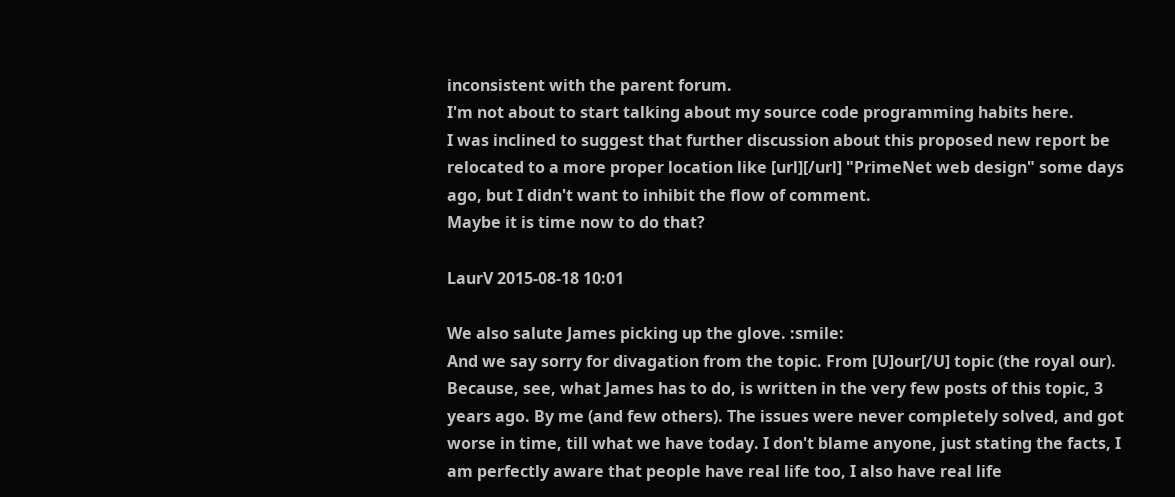inconsistent with the parent forum.
I'm not about to start talking about my source code programming habits here.
I was inclined to suggest that further discussion about this proposed new report be relocated to a more proper location like [url][/url] "PrimeNet web design" some days ago, but I didn't want to inhibit the flow of comment.
Maybe it is time now to do that?

LaurV 2015-08-18 10:01

We also salute James picking up the glove. :smile:
And we say sorry for divagation from the topic. From [U]our[/U] topic (the royal our). Because, see, what James has to do, is written in the very few posts of this topic, 3 years ago. By me (and few others). The issues were never completely solved, and got worse in time, till what we have today. I don't blame anyone, just stating the facts, I am perfectly aware that people have real life too, I also have real life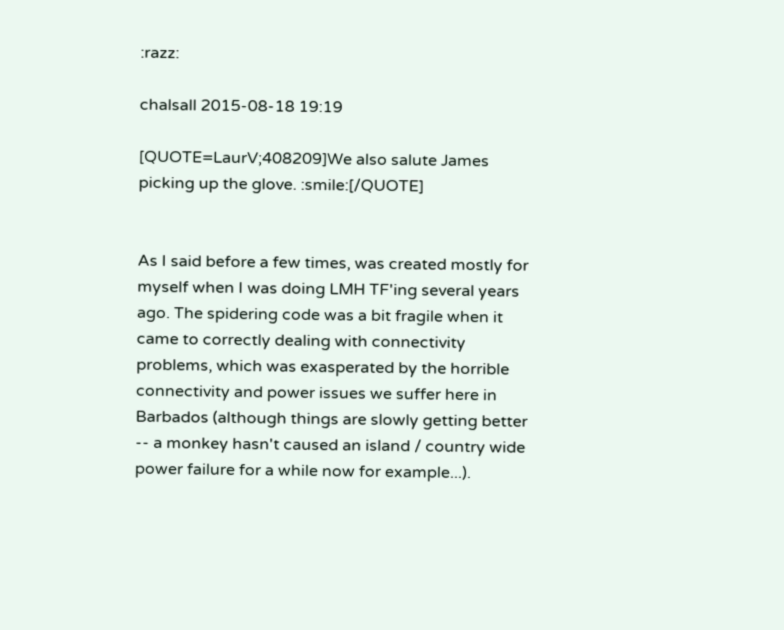:razz:

chalsall 2015-08-18 19:19

[QUOTE=LaurV;408209]We also salute James picking up the glove. :smile:[/QUOTE]


As I said before a few times, was created mostly for myself when I was doing LMH TF'ing several years ago. The spidering code was a bit fragile when it came to correctly dealing with connectivity problems, which was exasperated by the horrible connectivity and power issues we suffer here in Barbados (although things are slowly getting better -- a monkey hasn't caused an island / country wide power failure for a while now for example...).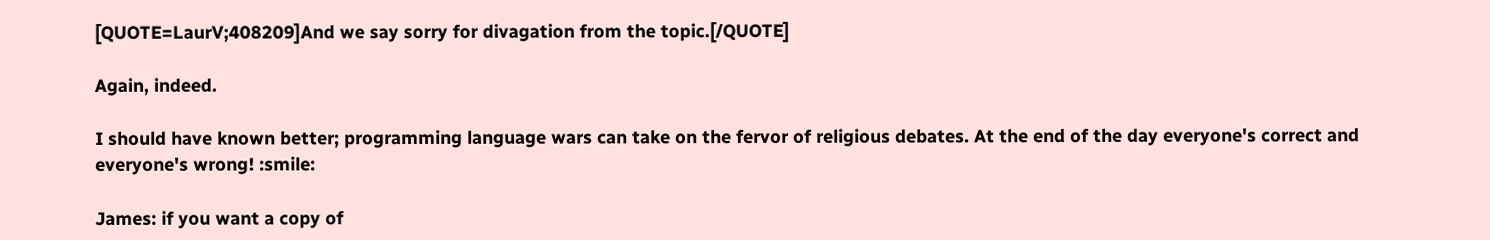[QUOTE=LaurV;408209]And we say sorry for divagation from the topic.[/QUOTE]

Again, indeed.

I should have known better; programming language wars can take on the fervor of religious debates. At the end of the day everyone's correct and everyone's wrong! :smile:

James: if you want a copy of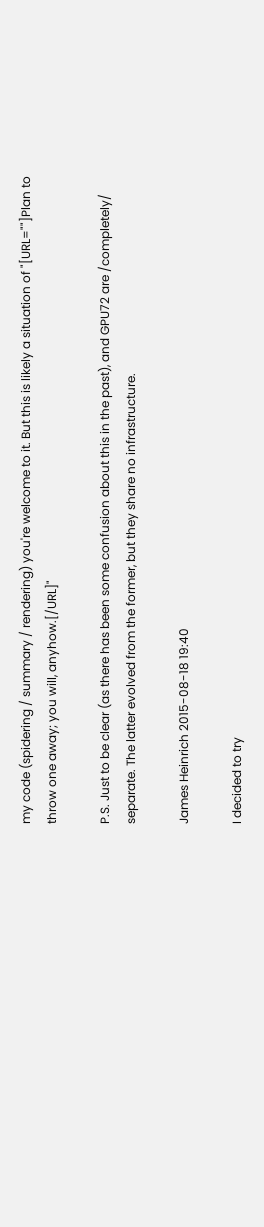my code (spidering / summary / rendering) you're welcome to it. But this is likely a situation of "[URL=""]Plan to throw one away; you will, anyhow.[/URL]"

P.S. Just to be clear (as there has been some confusion about this in the past), and GPU72 are /completely/ separate. The latter evolved from the former, but they share no infrastructure.

James Heinrich 2015-08-18 19:40

I decided to try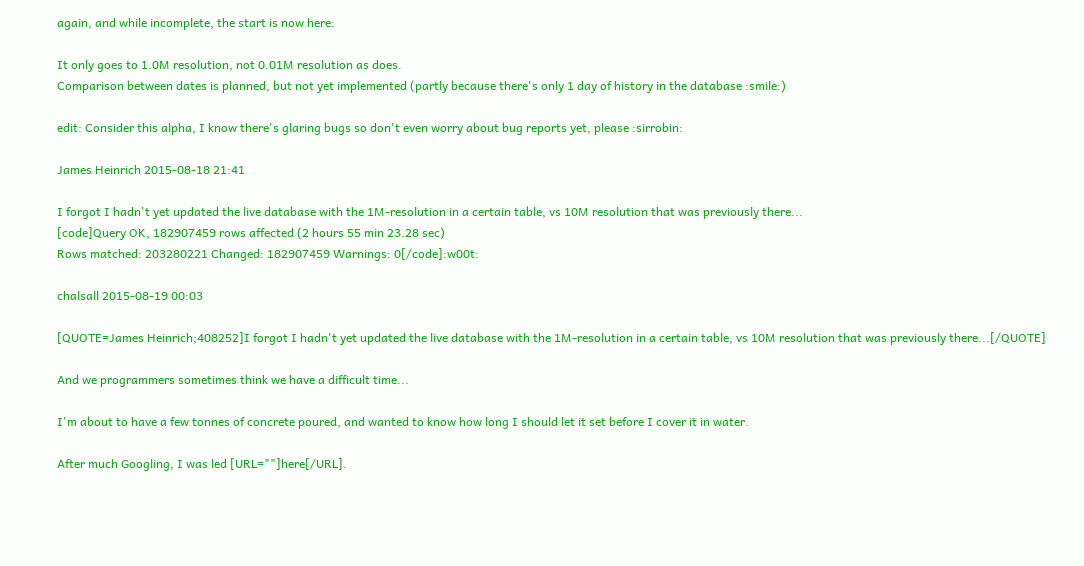again, and while incomplete, the start is now here:

It only goes to 1.0M resolution, not 0.01M resolution as does.
Comparison between dates is planned, but not yet implemented (partly because there's only 1 day of history in the database :smile:)

edit: Consider this alpha, I know there's glaring bugs so don't even worry about bug reports yet, please :sirrobin:

James Heinrich 2015-08-18 21:41

I forgot I hadn't yet updated the live database with the 1M-resolution in a certain table, vs 10M resolution that was previously there...
[code]Query OK, 182907459 rows affected (2 hours 55 min 23.28 sec)
Rows matched: 203280221 Changed: 182907459 Warnings: 0[/code]:w00t:

chalsall 2015-08-19 00:03

[QUOTE=James Heinrich;408252]I forgot I hadn't yet updated the live database with the 1M-resolution in a certain table, vs 10M resolution that was previously there...[/QUOTE]

And we programmers sometimes think we have a difficult time...

I'm about to have a few tonnes of concrete poured, and wanted to know how long I should let it set before I cover it in water.

After much Googling, I was led [URL=""]here[/URL].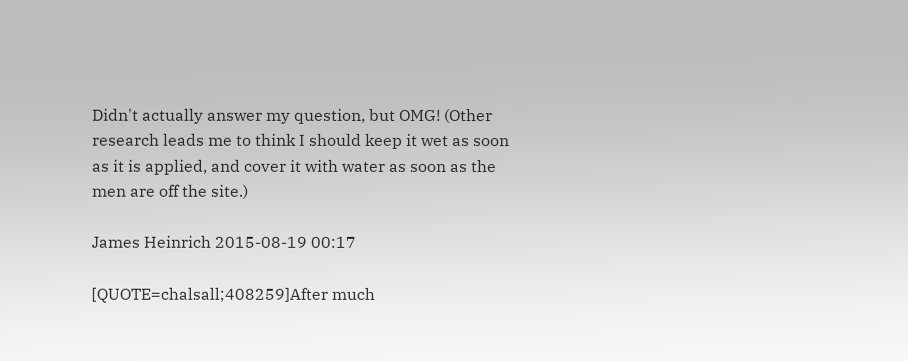Didn't actually answer my question, but OMG! (Other research leads me to think I should keep it wet as soon as it is applied, and cover it with water as soon as the men are off the site.)

James Heinrich 2015-08-19 00:17

[QUOTE=chalsall;408259]After much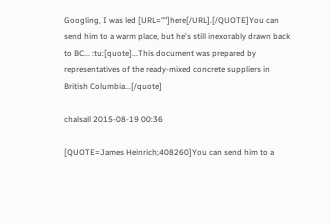Googling, I was led [URL=""]here[/URL].[/QUOTE]You can send him to a warm place, but he's still inexorably drawn back to BC... :tu:[quote]...This document was prepared by representatives of the ready-mixed concrete suppliers in British Columbia...[/quote]

chalsall 2015-08-19 00:36

[QUOTE=James Heinrich;408260]You can send him to a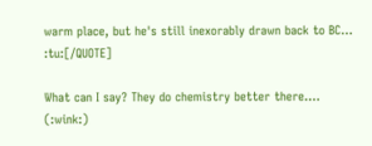warm place, but he's still inexorably drawn back to BC... :tu:[/QUOTE]

What can I say? They do chemistry better there.... (:wink:)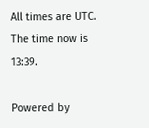All times are UTC. The time now is 13:39.

Powered by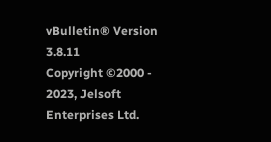vBulletin® Version 3.8.11
Copyright ©2000 - 2023, Jelsoft Enterprises Ltd.